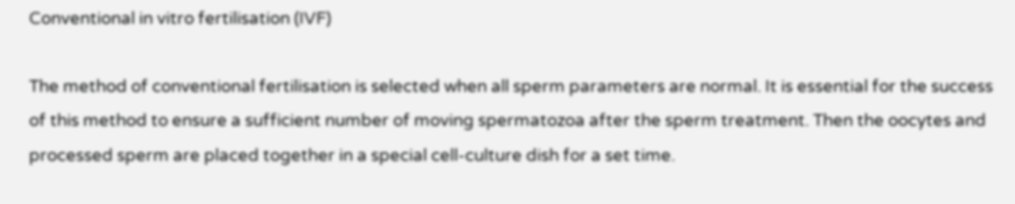Conventional in vitro fertilisation (IVF)

The method of conventional fertilisation is selected when all sperm parameters are normal. It is essential for the success of this method to ensure a sufficient number of moving spermatozoa after the sperm treatment. Then the oocytes and processed sperm are placed together in a special cell-culture dish for a set time.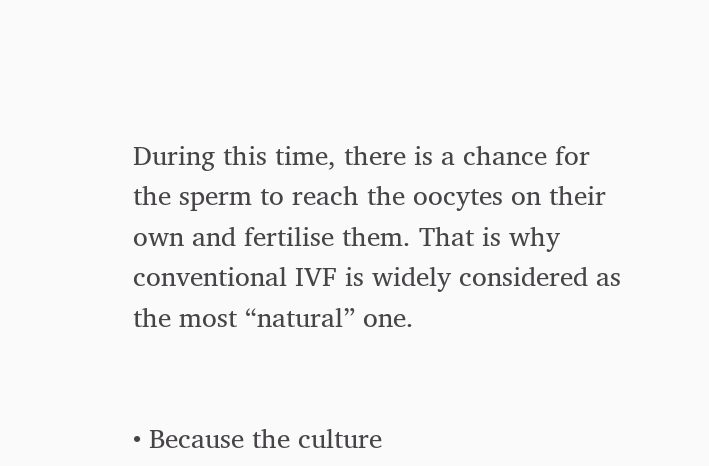During this time, there is a chance for the sperm to reach the oocytes on their own and fertilise them. That is why conventional IVF is widely considered as the most “natural” one.


• Because the culture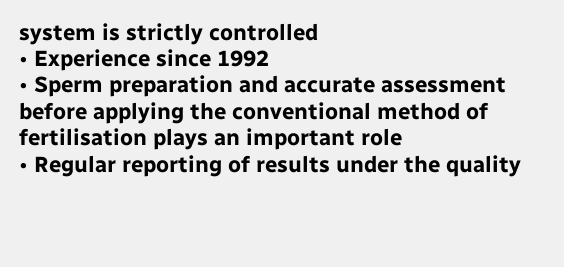system is strictly controlled
• Experience since 1992
• Sperm preparation and accurate assessment before applying the conventional method of fertilisation plays an important role
• Regular reporting of results under the quality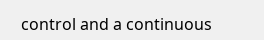control and a continuous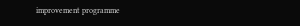improvement programme